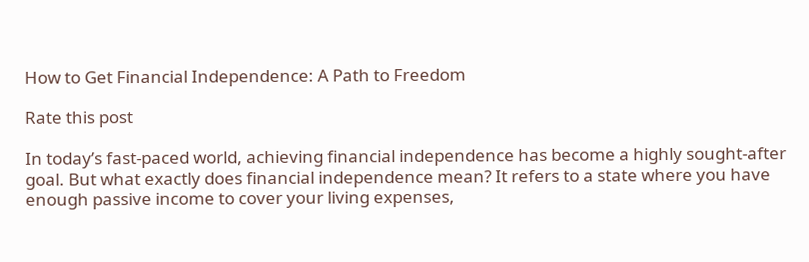How to Get Financial Independence: A Path to Freedom

Rate this post

In today’s fast-paced world, achieving financial independence has become a highly sought-after goal. But what exactly does financial independence mean? It refers to a state where you have enough passive income to cover your living expenses,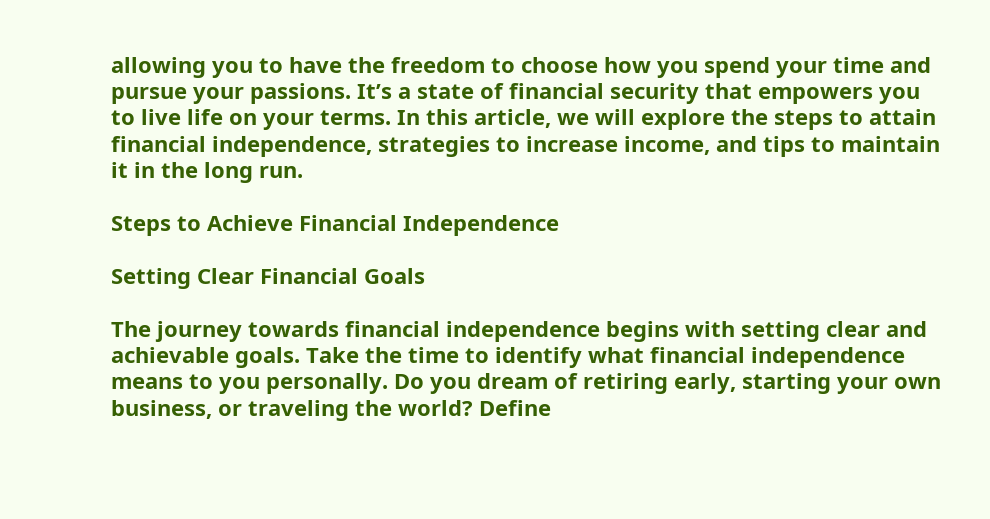allowing you to have the freedom to choose how you spend your time and pursue your passions. It’s a state of financial security that empowers you to live life on your terms. In this article, we will explore the steps to attain financial independence, strategies to increase income, and tips to maintain it in the long run.

Steps to Achieve Financial Independence

Setting Clear Financial Goals

The journey towards financial independence begins with setting clear and achievable goals. Take the time to identify what financial independence means to you personally. Do you dream of retiring early, starting your own business, or traveling the world? Define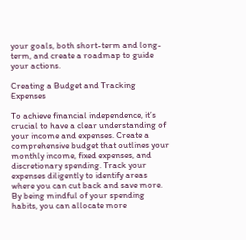your goals, both short-term and long-term, and create a roadmap to guide your actions.

Creating a Budget and Tracking Expenses

To achieve financial independence, it’s crucial to have a clear understanding of your income and expenses. Create a comprehensive budget that outlines your monthly income, fixed expenses, and discretionary spending. Track your expenses diligently to identify areas where you can cut back and save more. By being mindful of your spending habits, you can allocate more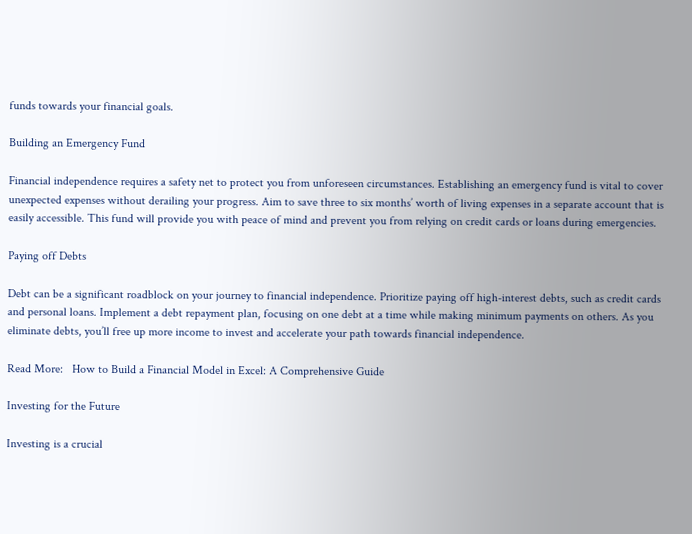funds towards your financial goals.

Building an Emergency Fund

Financial independence requires a safety net to protect you from unforeseen circumstances. Establishing an emergency fund is vital to cover unexpected expenses without derailing your progress. Aim to save three to six months’ worth of living expenses in a separate account that is easily accessible. This fund will provide you with peace of mind and prevent you from relying on credit cards or loans during emergencies.

Paying off Debts

Debt can be a significant roadblock on your journey to financial independence. Prioritize paying off high-interest debts, such as credit cards and personal loans. Implement a debt repayment plan, focusing on one debt at a time while making minimum payments on others. As you eliminate debts, you’ll free up more income to invest and accelerate your path towards financial independence.

Read More:   How to Build a Financial Model in Excel: A Comprehensive Guide

Investing for the Future

Investing is a crucial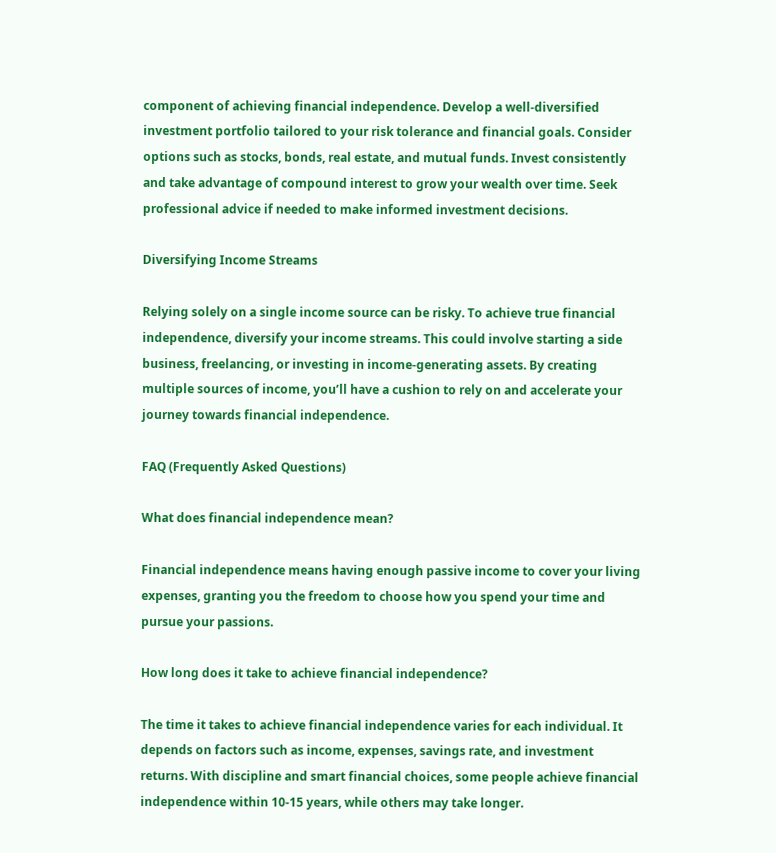component of achieving financial independence. Develop a well-diversified investment portfolio tailored to your risk tolerance and financial goals. Consider options such as stocks, bonds, real estate, and mutual funds. Invest consistently and take advantage of compound interest to grow your wealth over time. Seek professional advice if needed to make informed investment decisions.

Diversifying Income Streams

Relying solely on a single income source can be risky. To achieve true financial independence, diversify your income streams. This could involve starting a side business, freelancing, or investing in income-generating assets. By creating multiple sources of income, you’ll have a cushion to rely on and accelerate your journey towards financial independence.

FAQ (Frequently Asked Questions)

What does financial independence mean?

Financial independence means having enough passive income to cover your living expenses, granting you the freedom to choose how you spend your time and pursue your passions.

How long does it take to achieve financial independence?

The time it takes to achieve financial independence varies for each individual. It depends on factors such as income, expenses, savings rate, and investment returns. With discipline and smart financial choices, some people achieve financial independence within 10-15 years, while others may take longer.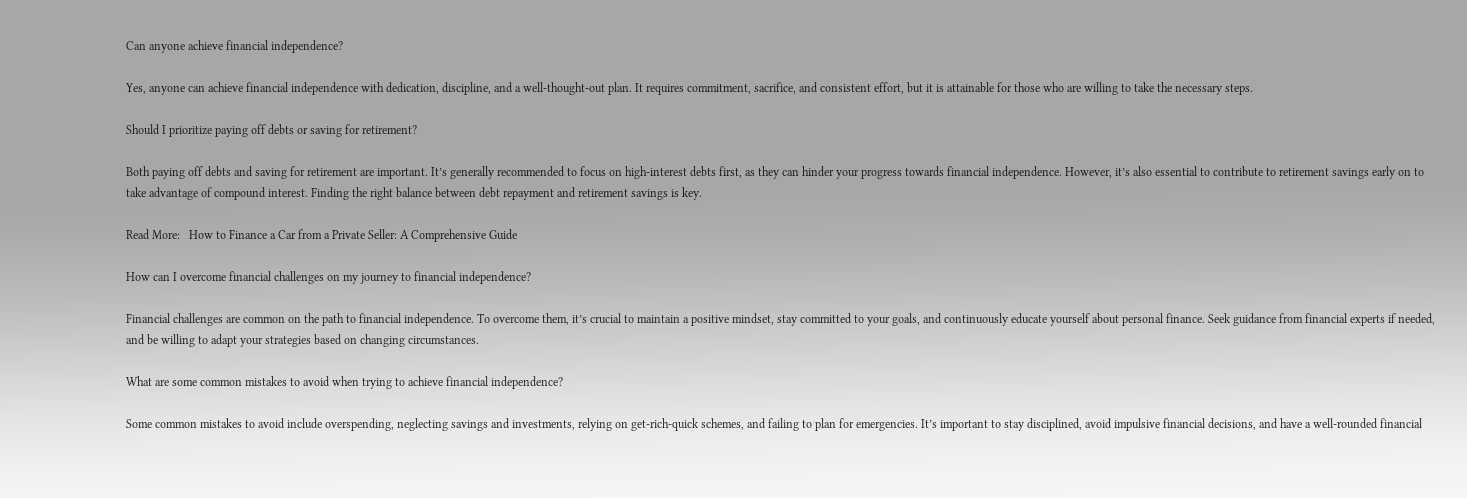Can anyone achieve financial independence?

Yes, anyone can achieve financial independence with dedication, discipline, and a well-thought-out plan. It requires commitment, sacrifice, and consistent effort, but it is attainable for those who are willing to take the necessary steps.

Should I prioritize paying off debts or saving for retirement?

Both paying off debts and saving for retirement are important. It’s generally recommended to focus on high-interest debts first, as they can hinder your progress towards financial independence. However, it’s also essential to contribute to retirement savings early on to take advantage of compound interest. Finding the right balance between debt repayment and retirement savings is key.

Read More:   How to Finance a Car from a Private Seller: A Comprehensive Guide

How can I overcome financial challenges on my journey to financial independence?

Financial challenges are common on the path to financial independence. To overcome them, it’s crucial to maintain a positive mindset, stay committed to your goals, and continuously educate yourself about personal finance. Seek guidance from financial experts if needed, and be willing to adapt your strategies based on changing circumstances.

What are some common mistakes to avoid when trying to achieve financial independence?

Some common mistakes to avoid include overspending, neglecting savings and investments, relying on get-rich-quick schemes, and failing to plan for emergencies. It’s important to stay disciplined, avoid impulsive financial decisions, and have a well-rounded financial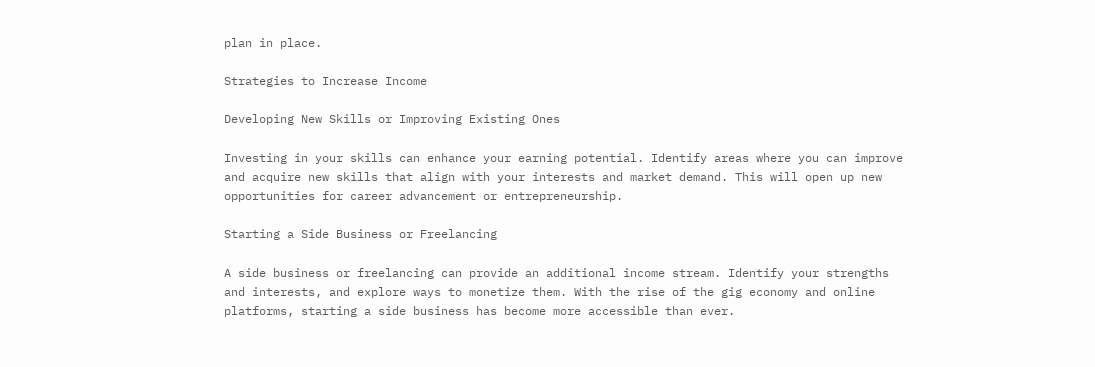plan in place.

Strategies to Increase Income

Developing New Skills or Improving Existing Ones

Investing in your skills can enhance your earning potential. Identify areas where you can improve and acquire new skills that align with your interests and market demand. This will open up new opportunities for career advancement or entrepreneurship.

Starting a Side Business or Freelancing

A side business or freelancing can provide an additional income stream. Identify your strengths and interests, and explore ways to monetize them. With the rise of the gig economy and online platforms, starting a side business has become more accessible than ever.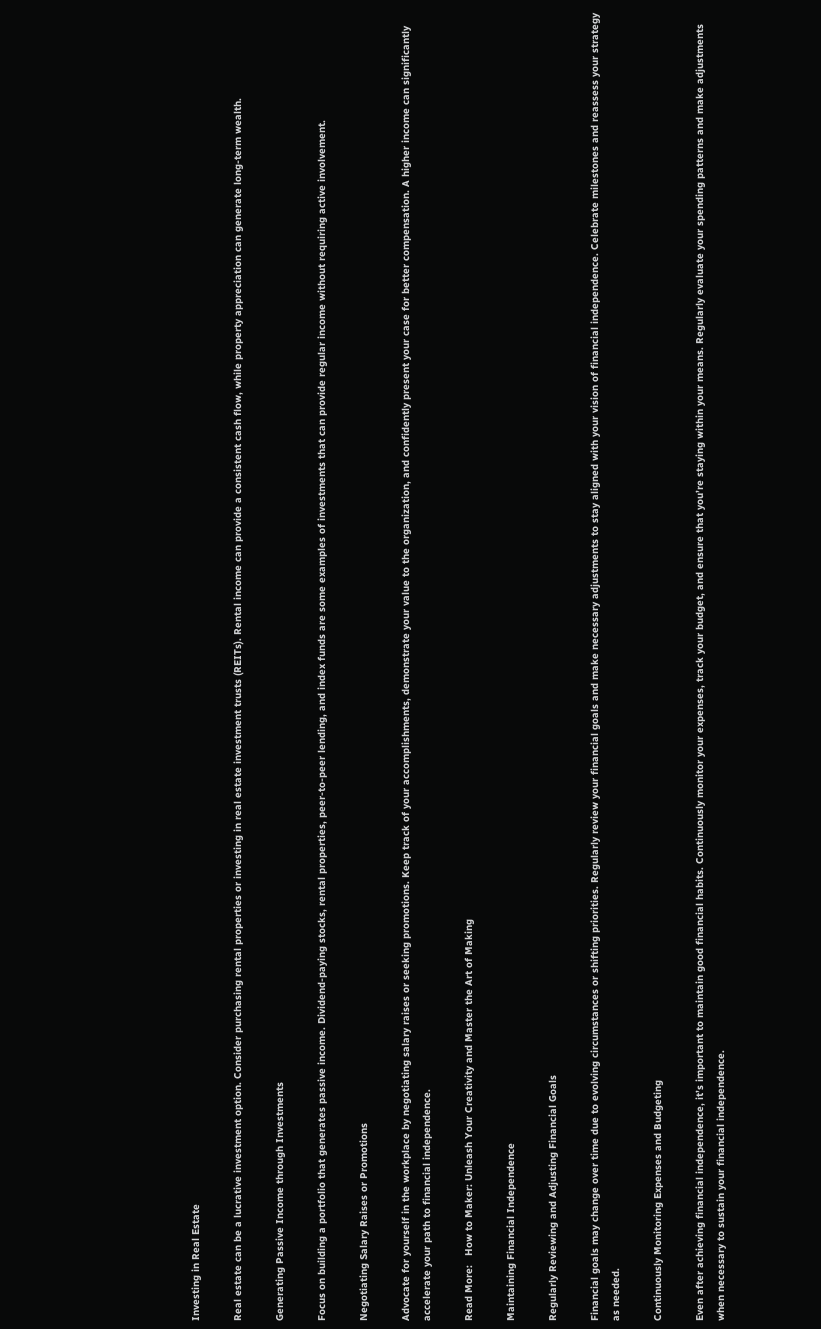Investing in Real Estate

Real estate can be a lucrative investment option. Consider purchasing rental properties or investing in real estate investment trusts (REITs). Rental income can provide a consistent cash flow, while property appreciation can generate long-term wealth.

Generating Passive Income through Investments

Focus on building a portfolio that generates passive income. Dividend-paying stocks, rental properties, peer-to-peer lending, and index funds are some examples of investments that can provide regular income without requiring active involvement.

Negotiating Salary Raises or Promotions

Advocate for yourself in the workplace by negotiating salary raises or seeking promotions. Keep track of your accomplishments, demonstrate your value to the organization, and confidently present your case for better compensation. A higher income can significantly accelerate your path to financial independence.

Read More:   How to Maker: Unleash Your Creativity and Master the Art of Making

Maintaining Financial Independence

Regularly Reviewing and Adjusting Financial Goals

Financial goals may change over time due to evolving circumstances or shifting priorities. Regularly review your financial goals and make necessary adjustments to stay aligned with your vision of financial independence. Celebrate milestones and reassess your strategy as needed.

Continuously Monitoring Expenses and Budgeting

Even after achieving financial independence, it’s important to maintain good financial habits. Continuously monitor your expenses, track your budget, and ensure that you’re staying within your means. Regularly evaluate your spending patterns and make adjustments when necessary to sustain your financial independence.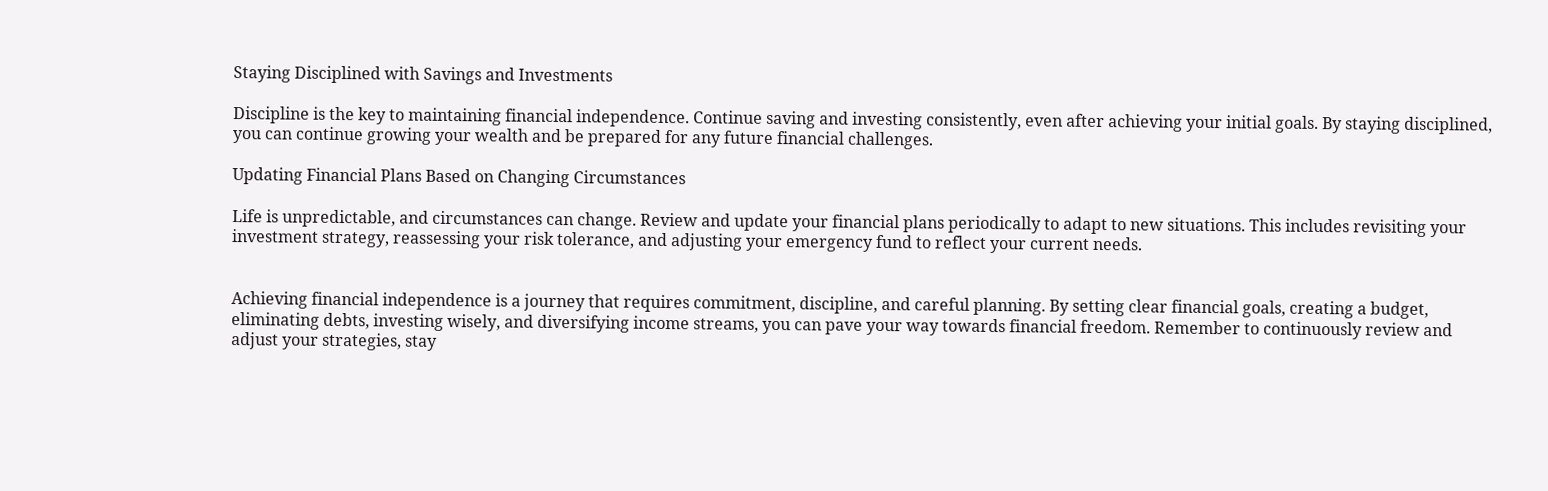Staying Disciplined with Savings and Investments

Discipline is the key to maintaining financial independence. Continue saving and investing consistently, even after achieving your initial goals. By staying disciplined, you can continue growing your wealth and be prepared for any future financial challenges.

Updating Financial Plans Based on Changing Circumstances

Life is unpredictable, and circumstances can change. Review and update your financial plans periodically to adapt to new situations. This includes revisiting your investment strategy, reassessing your risk tolerance, and adjusting your emergency fund to reflect your current needs.


Achieving financial independence is a journey that requires commitment, discipline, and careful planning. By setting clear financial goals, creating a budget, eliminating debts, investing wisely, and diversifying income streams, you can pave your way towards financial freedom. Remember to continuously review and adjust your strategies, stay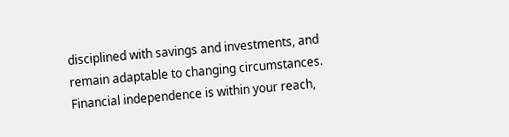disciplined with savings and investments, and remain adaptable to changing circumstances. Financial independence is within your reach,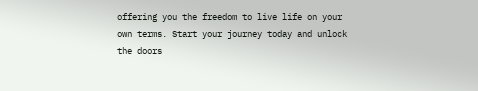offering you the freedom to live life on your own terms. Start your journey today and unlock the doors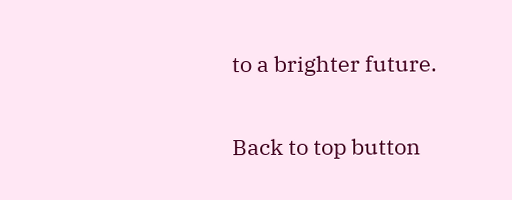to a brighter future.

Back to top button